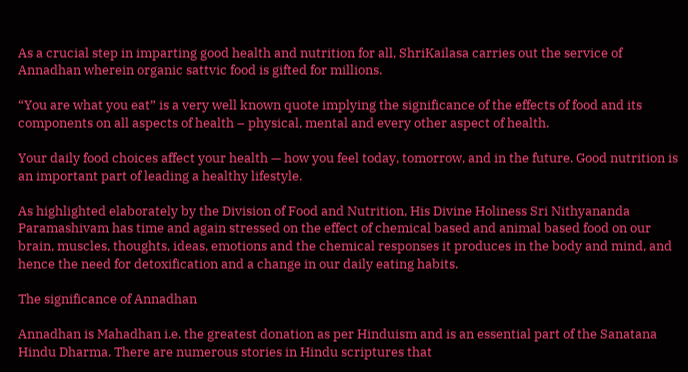As a crucial step in imparting good health and nutrition for all, ShriKailasa carries out the service of Annadhan wherein organic sattvic food is gifted for millions.

“You are what you eat” is a very well known quote implying the significance of the effects of food and its components on all aspects of health – physical, mental and every other aspect of health.

Your daily food choices affect your health — how you feel today, tomorrow, and in the future. Good nutrition is an important part of leading a healthy lifestyle.

As highlighted elaborately by the Division of Food and Nutrition, His Divine Holiness Sri Nithyananda Paramashivam has time and again stressed on the effect of chemical based and animal based food on our brain, muscles, thoughts, ideas, emotions and the chemical responses it produces in the body and mind, and hence the need for detoxification and a change in our daily eating habits.

The significance of Annadhan

Annadhan is Mahadhan i.e. the greatest donation as per Hinduism and is an essential part of the Sanatana Hindu Dharma. There are numerous stories in Hindu scriptures that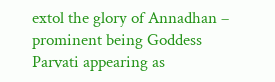extol the glory of Annadhan – prominent being Goddess Parvati appearing as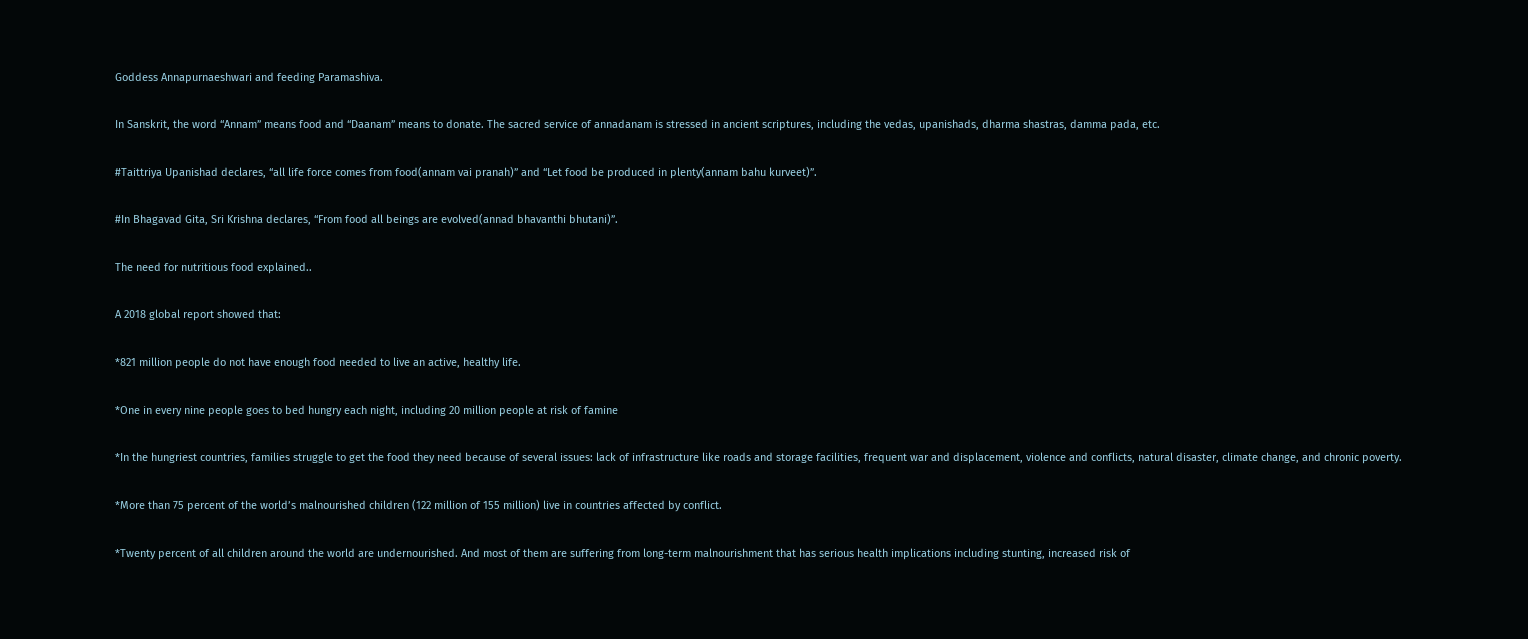Goddess Annapurnaeshwari and feeding Paramashiva.

In Sanskrit, the word “Annam” means food and “Daanam” means to donate. The sacred service of annadanam is stressed in ancient scriptures, including the vedas, upanishads, dharma shastras, damma pada, etc.

#Taittriya Upanishad declares, “all life force comes from food(annam vai pranah)” and “Let food be produced in plenty(annam bahu kurveet)”.

#In Bhagavad Gita, Sri Krishna declares, “From food all beings are evolved(annad bhavanthi bhutani)”.

The need for nutritious food explained..

A 2018 global report showed that:

*821 million people do not have enough food needed to live an active, healthy life.

*One in every nine people goes to bed hungry each night, including 20 million people at risk of famine

*In the hungriest countries, families struggle to get the food they need because of several issues: lack of infrastructure like roads and storage facilities, frequent war and displacement, violence and conflicts, natural disaster, climate change, and chronic poverty.

*More than 75 percent of the world’s malnourished children (122 million of 155 million) live in countries affected by conflict.

*Twenty percent of all children around the world are undernourished. And most of them are suffering from long-term malnourishment that has serious health implications including stunting, increased risk of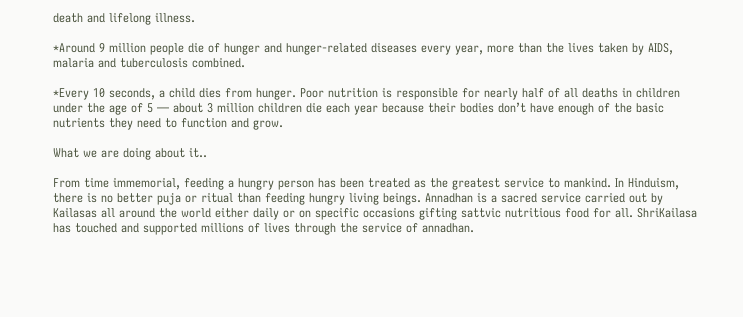death and lifelong illness.

*Around 9 million people die of hunger and hunger-related diseases every year, more than the lives taken by AIDS, malaria and tuberculosis combined.

*Every 10 seconds, a child dies from hunger. Poor nutrition is responsible for nearly half of all deaths in children under the age of 5 — about 3 million children die each year because their bodies don’t have enough of the basic nutrients they need to function and grow.

What we are doing about it..

From time immemorial, feeding a hungry person has been treated as the greatest service to mankind. In Hinduism, there is no better puja or ritual than feeding hungry living beings. Annadhan is a sacred service carried out by Kailasas all around the world either daily or on specific occasions gifting sattvic nutritious food for all. ShriKailasa has touched and supported millions of lives through the service of annadhan.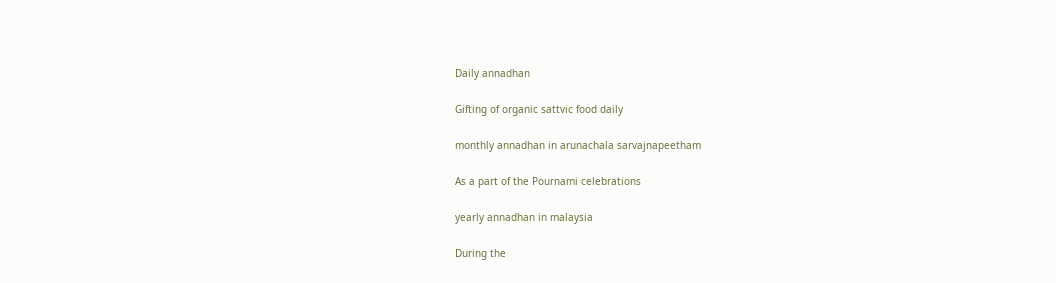Daily annadhan

Gifting of organic sattvic food daily

monthly annadhan in arunachala sarvajnapeetham

As a part of the Pournami celebrations

yearly annadhan in malaysia

During the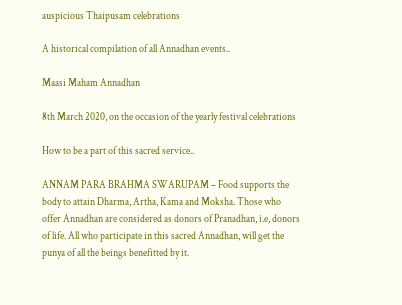auspicious Thaipusam celebrations

A historical compilation of all Annadhan events..

Maasi Maham Annadhan

8th March 2020, on the occasion of the yearly festival celebrations

How to be a part of this sacred service..

ANNAM PARA BRAHMA SWARUPAM – Food supports the body to attain Dharma, Artha, Kama and Moksha. Those who offer Annadhan are considered as donors of Pranadhan, i.e, donors of life. All who participate in this sacred Annadhan, will get the punya of all the beings benefitted by it.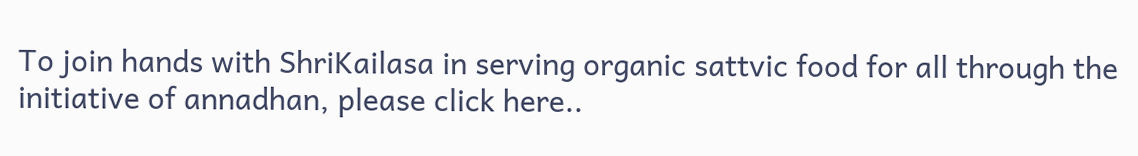To join hands with ShriKailasa in serving organic sattvic food for all through the initiative of annadhan, please click here..